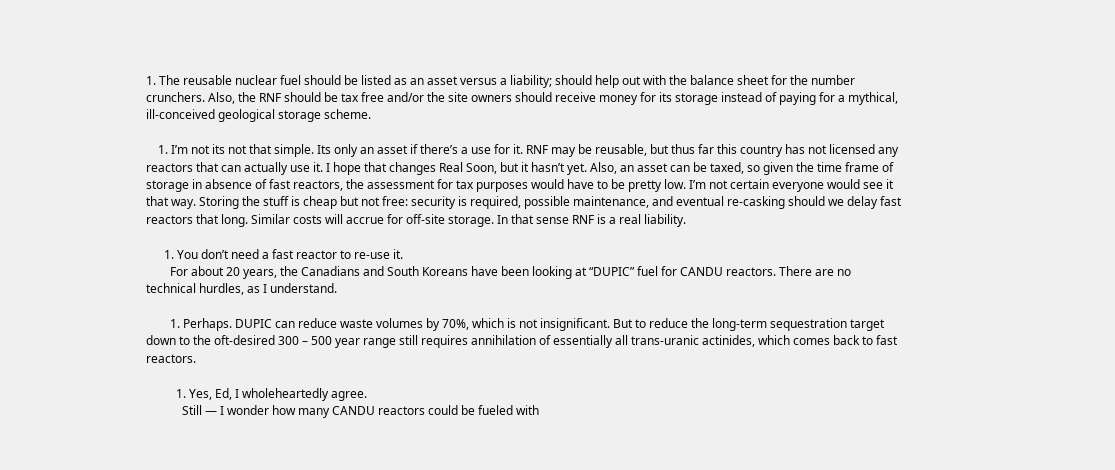1. The reusable nuclear fuel should be listed as an asset versus a liability; should help out with the balance sheet for the number crunchers. Also, the RNF should be tax free and/or the site owners should receive money for its storage instead of paying for a mythical, ill-conceived geological storage scheme.

    1. I’m not its not that simple. Its only an asset if there’s a use for it. RNF may be reusable, but thus far this country has not licensed any reactors that can actually use it. I hope that changes Real Soon, but it hasn’t yet. Also, an asset can be taxed, so given the time frame of storage in absence of fast reactors, the assessment for tax purposes would have to be pretty low. I’m not certain everyone would see it that way. Storing the stuff is cheap but not free: security is required, possible maintenance, and eventual re-casking should we delay fast reactors that long. Similar costs will accrue for off-site storage. In that sense RNF is a real liability.

      1. You don’t need a fast reactor to re-use it.
        For about 20 years, the Canadians and South Koreans have been looking at “DUPIC” fuel for CANDU reactors. There are no technical hurdles, as I understand.

        1. Perhaps. DUPIC can reduce waste volumes by 70%, which is not insignificant. But to reduce the long-term sequestration target down to the oft-desired 300 – 500 year range still requires annihilation of essentially all trans-uranic actinides, which comes back to fast reactors.

          1. Yes, Ed, I wholeheartedly agree.
            Still — I wonder how many CANDU reactors could be fueled with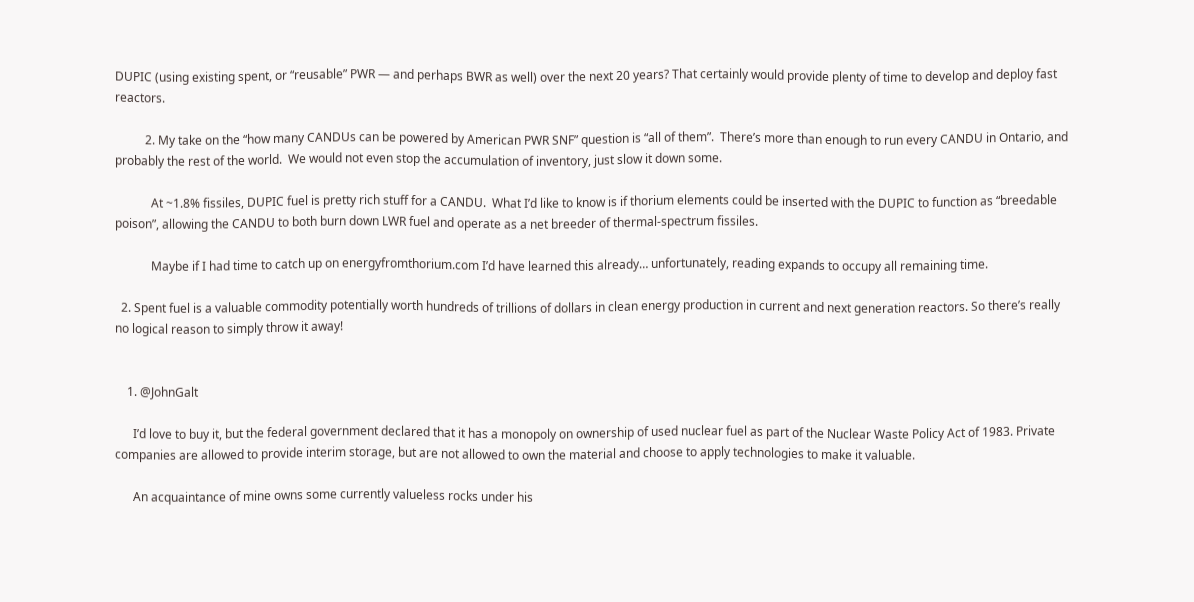DUPIC (using existing spent, or “reusable” PWR — and perhaps BWR as well) over the next 20 years? That certainly would provide plenty of time to develop and deploy fast reactors.

          2. My take on the “how many CANDUs can be powered by American PWR SNF” question is “all of them”.  There’s more than enough to run every CANDU in Ontario, and probably the rest of the world.  We would not even stop the accumulation of inventory, just slow it down some.

            At ~1.8% fissiles, DUPIC fuel is pretty rich stuff for a CANDU.  What I’d like to know is if thorium elements could be inserted with the DUPIC to function as “breedable poison”, allowing the CANDU to both burn down LWR fuel and operate as a net breeder of thermal-spectrum fissiles.

            Maybe if I had time to catch up on energyfromthorium.com I’d have learned this already… unfortunately, reading expands to occupy all remaining time.

  2. Spent fuel is a valuable commodity potentially worth hundreds of trillions of dollars in clean energy production in current and next generation reactors. So there’s really no logical reason to simply throw it away!


    1. @JohnGalt

      I’d love to buy it, but the federal government declared that it has a monopoly on ownership of used nuclear fuel as part of the Nuclear Waste Policy Act of 1983. Private companies are allowed to provide interim storage, but are not allowed to own the material and choose to apply technologies to make it valuable.

      An acquaintance of mine owns some currently valueless rocks under his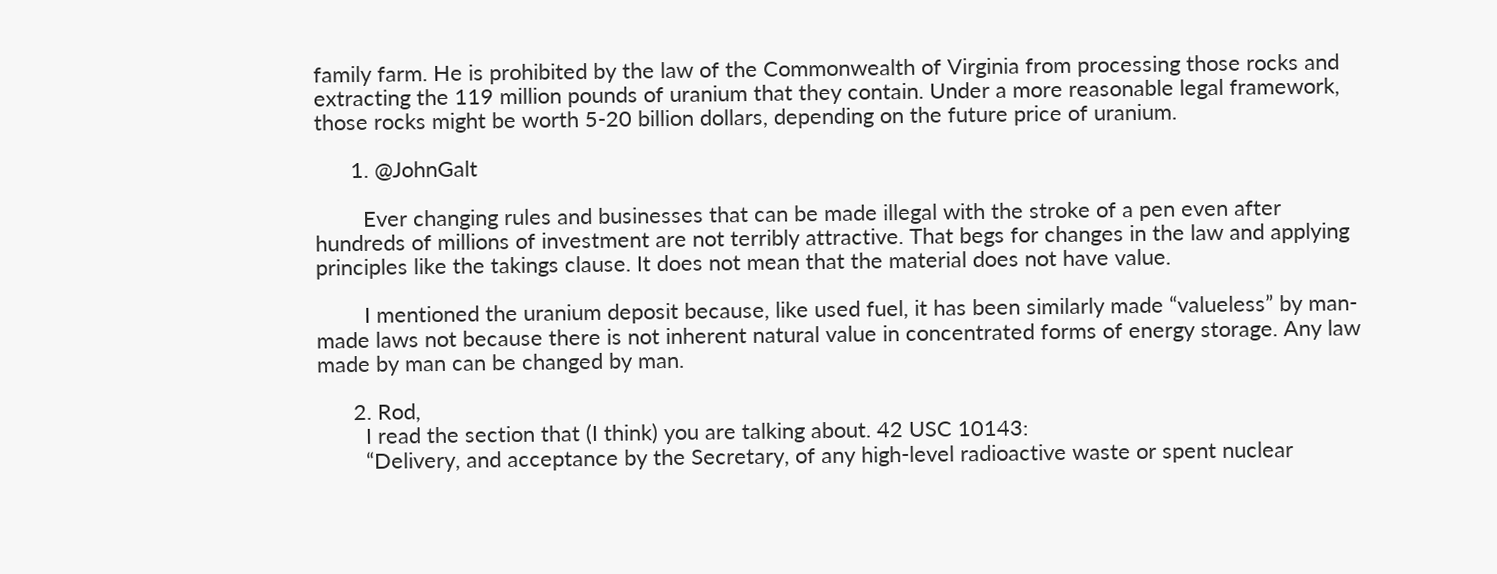family farm. He is prohibited by the law of the Commonwealth of Virginia from processing those rocks and extracting the 119 million pounds of uranium that they contain. Under a more reasonable legal framework, those rocks might be worth 5-20 billion dollars, depending on the future price of uranium.

      1. @JohnGalt

        Ever changing rules and businesses that can be made illegal with the stroke of a pen even after hundreds of millions of investment are not terribly attractive. That begs for changes in the law and applying principles like the takings clause. It does not mean that the material does not have value.

        I mentioned the uranium deposit because, like used fuel, it has been similarly made “valueless” by man-made laws not because there is not inherent natural value in concentrated forms of energy storage. Any law made by man can be changed by man.

      2. Rod,
        I read the section that (I think) you are talking about. 42 USC 10143:
        “Delivery, and acceptance by the Secretary, of any high-level radioactive waste or spent nuclear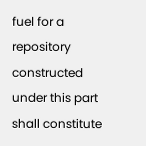fuel for a repository constructed under this part shall constitute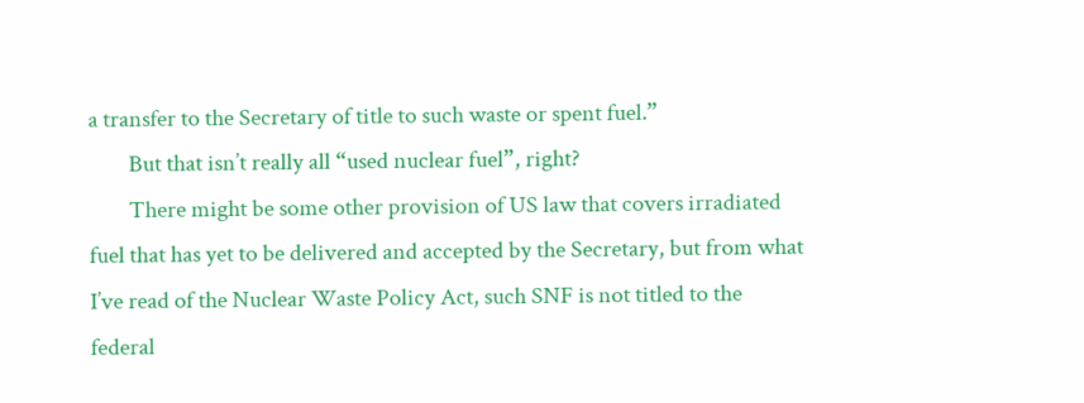a transfer to the Secretary of title to such waste or spent fuel.”
        But that isn’t really all “used nuclear fuel”, right?
        There might be some other provision of US law that covers irradiated fuel that has yet to be delivered and accepted by the Secretary, but from what I’ve read of the Nuclear Waste Policy Act, such SNF is not titled to the federal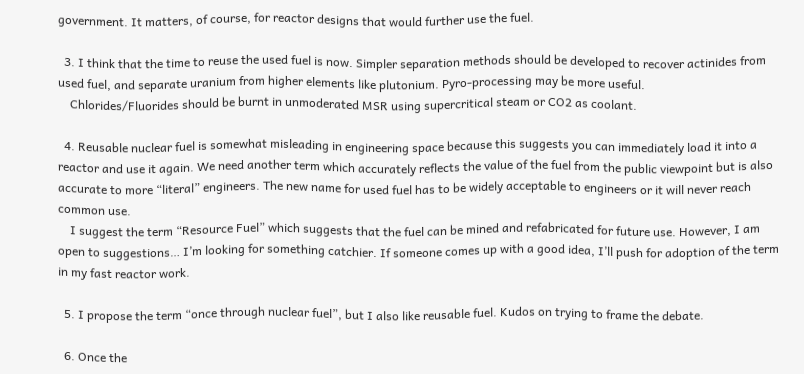government. It matters, of course, for reactor designs that would further use the fuel.

  3. I think that the time to reuse the used fuel is now. Simpler separation methods should be developed to recover actinides from used fuel, and separate uranium from higher elements like plutonium. Pyro-processing may be more useful.
    Chlorides/Fluorides should be burnt in unmoderated MSR using supercritical steam or CO2 as coolant.

  4. Reusable nuclear fuel is somewhat misleading in engineering space because this suggests you can immediately load it into a reactor and use it again. We need another term which accurately reflects the value of the fuel from the public viewpoint but is also accurate to more “literal” engineers. The new name for used fuel has to be widely acceptable to engineers or it will never reach common use.
    I suggest the term “Resource Fuel” which suggests that the fuel can be mined and refabricated for future use. However, I am open to suggestions… I’m looking for something catchier. If someone comes up with a good idea, I’ll push for adoption of the term in my fast reactor work.

  5. I propose the term “once through nuclear fuel”, but I also like reusable fuel. Kudos on trying to frame the debate.

  6. Once the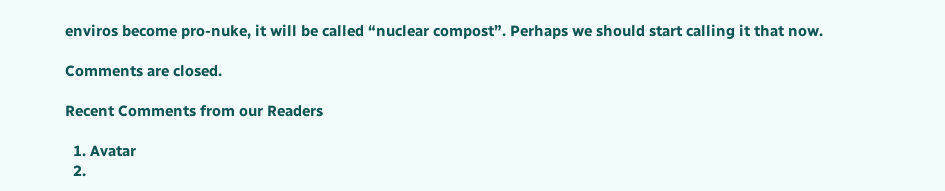enviros become pro-nuke, it will be called “nuclear compost”. Perhaps we should start calling it that now.

Comments are closed.

Recent Comments from our Readers

  1. Avatar
  2.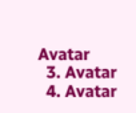Avatar
  3. Avatar
  4. Avatar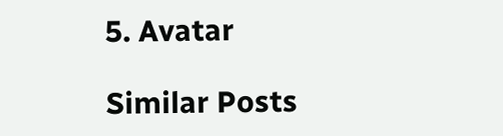5. Avatar

Similar Posts